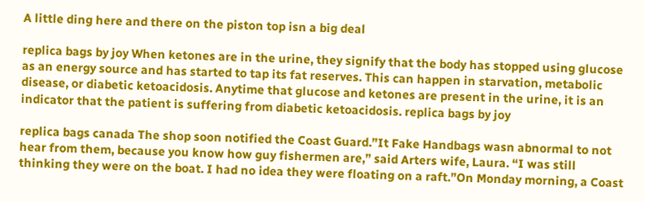A little ding here and there on the piston top isn a big deal

replica bags by joy When ketones are in the urine, they signify that the body has stopped using glucose as an energy source and has started to tap its fat reserves. This can happen in starvation, metabolic disease, or diabetic ketoacidosis. Anytime that glucose and ketones are present in the urine, it is an indicator that the patient is suffering from diabetic ketoacidosis. replica bags by joy

replica bags canada The shop soon notified the Coast Guard.”It Fake Handbags wasn abnormal to not hear from them, because you know how guy fishermen are,” said Arters wife, Laura. “I was still thinking they were on the boat. I had no idea they were floating on a raft.”On Monday morning, a Coast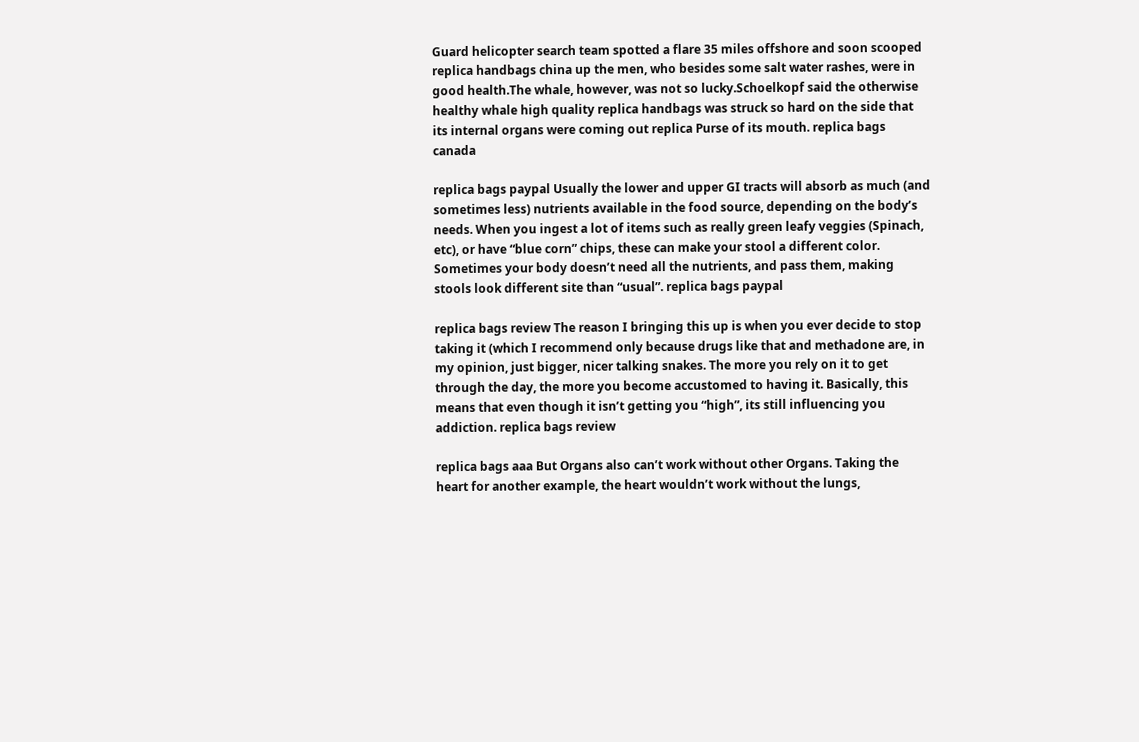Guard helicopter search team spotted a flare 35 miles offshore and soon scooped replica handbags china up the men, who besides some salt water rashes, were in good health.The whale, however, was not so lucky.Schoelkopf said the otherwise healthy whale high quality replica handbags was struck so hard on the side that its internal organs were coming out replica Purse of its mouth. replica bags canada

replica bags paypal Usually the lower and upper GI tracts will absorb as much (and sometimes less) nutrients available in the food source, depending on the body’s needs. When you ingest a lot of items such as really green leafy veggies (Spinach, etc), or have “blue corn” chips, these can make your stool a different color. Sometimes your body doesn’t need all the nutrients, and pass them, making stools look different site than “usual”. replica bags paypal

replica bags review The reason I bringing this up is when you ever decide to stop taking it (which I recommend only because drugs like that and methadone are, in my opinion, just bigger, nicer talking snakes. The more you rely on it to get through the day, the more you become accustomed to having it. Basically, this means that even though it isn’t getting you “high”, its still influencing you addiction. replica bags review

replica bags aaa But Organs also can’t work without other Organs. Taking the heart for another example, the heart wouldn’t work without the lungs,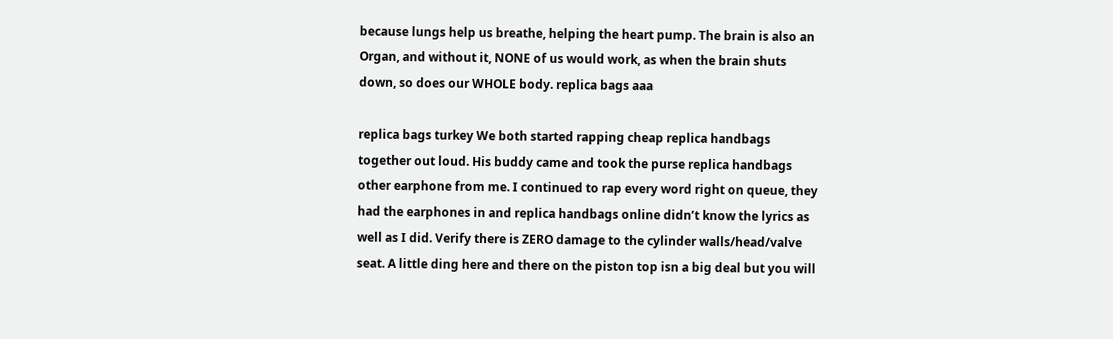because lungs help us breathe, helping the heart pump. The brain is also an Organ, and without it, NONE of us would work, as when the brain shuts down, so does our WHOLE body. replica bags aaa

replica bags turkey We both started rapping cheap replica handbags together out loud. His buddy came and took the purse replica handbags other earphone from me. I continued to rap every word right on queue, they had the earphones in and replica handbags online didn’t know the lyrics as well as I did. Verify there is ZERO damage to the cylinder walls/head/valve seat. A little ding here and there on the piston top isn a big deal but you will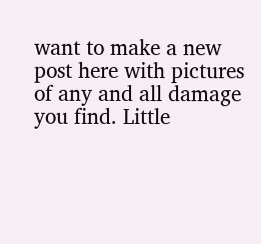want to make a new post here with pictures of any and all damage you find. Little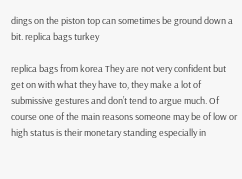dings on the piston top can sometimes be ground down a bit. replica bags turkey

replica bags from korea They are not very confident but get on with what they have to, they make a lot of submissive gestures and don’t tend to argue much. Of course one of the main reasons someone may be of low or high status is their monetary standing especially in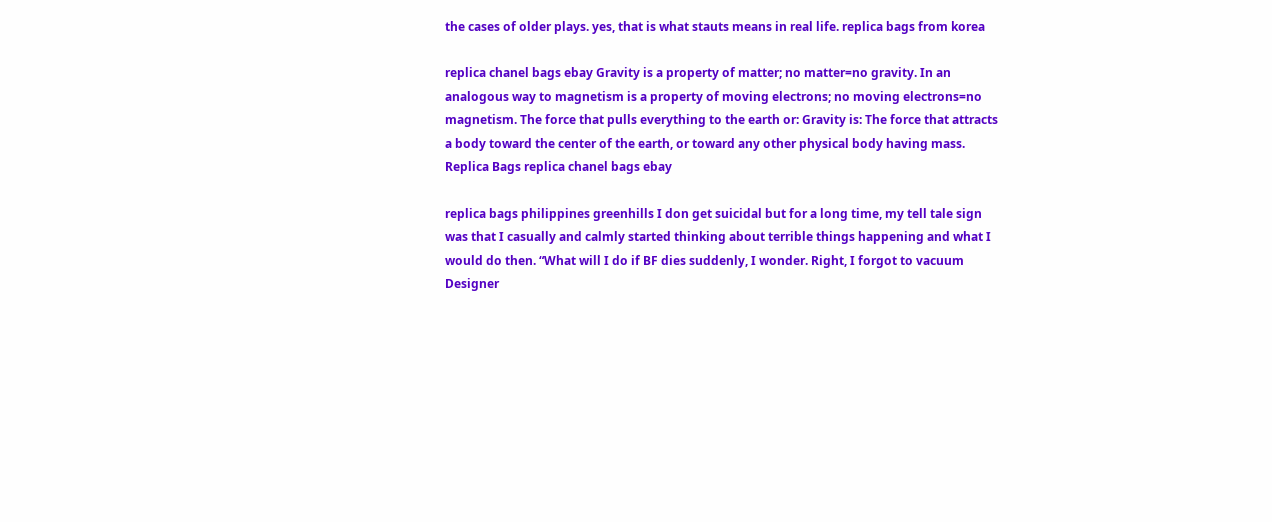the cases of older plays. yes, that is what stauts means in real life. replica bags from korea

replica chanel bags ebay Gravity is a property of matter; no matter=no gravity. In an analogous way to magnetism is a property of moving electrons; no moving electrons=no magnetism. The force that pulls everything to the earth or: Gravity is: The force that attracts a body toward the center of the earth, or toward any other physical body having mass. Replica Bags replica chanel bags ebay

replica bags philippines greenhills I don get suicidal but for a long time, my tell tale sign was that I casually and calmly started thinking about terrible things happening and what I would do then. “What will I do if BF dies suddenly, I wonder. Right, I forgot to vacuum Designer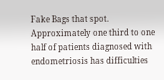Fake Bags that spot. Approximately one third to one half of patients diagnosed with endometriosis has difficulties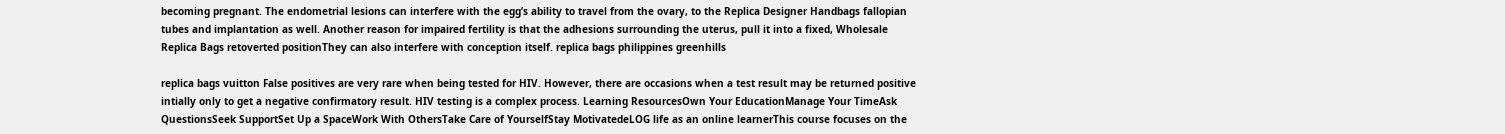becoming pregnant. The endometrial lesions can interfere with the egg’s ability to travel from the ovary, to the Replica Designer Handbags fallopian tubes and implantation as well. Another reason for impaired fertility is that the adhesions surrounding the uterus, pull it into a fixed, Wholesale Replica Bags retoverted positionThey can also interfere with conception itself. replica bags philippines greenhills

replica bags vuitton False positives are very rare when being tested for HIV. However, there are occasions when a test result may be returned positive intially only to get a negative confirmatory result. HIV testing is a complex process. Learning ResourcesOwn Your EducationManage Your TimeAsk QuestionsSeek SupportSet Up a SpaceWork With OthersTake Care of YourselfStay MotivatedeLOG life as an online learnerThis course focuses on the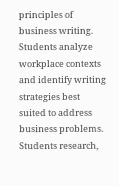principles of business writing. Students analyze workplace contexts and identify writing strategies best suited to address business problems. Students research,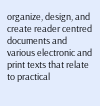organize, design, and create reader centred documents and various electronic and print texts that relate to practical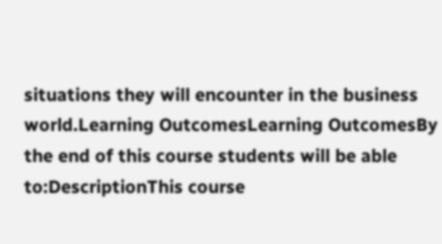situations they will encounter in the business world.Learning OutcomesLearning OutcomesBy the end of this course students will be able to:DescriptionThis course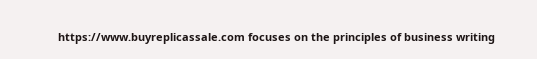https://www.buyreplicassale.com focuses on the principles of business writing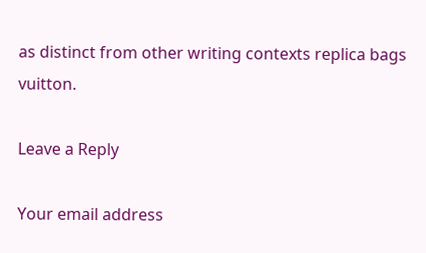as distinct from other writing contexts replica bags vuitton.

Leave a Reply

Your email address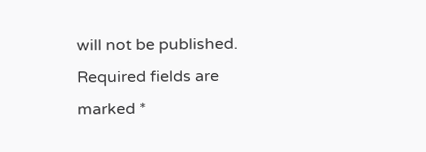will not be published. Required fields are marked *